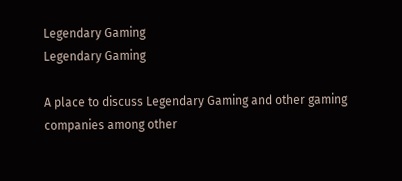Legendary Gaming
Legendary Gaming

A place to discuss Legendary Gaming and other gaming companies among other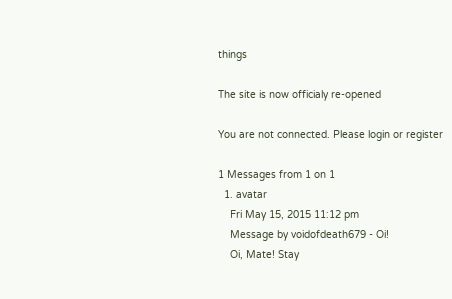things

The site is now officialy re-opened

You are not connected. Please login or register

1 Messages from 1 on 1
  1. avatar
    Fri May 15, 2015 11:12 pm
    Message by voidofdeath679 - Oi!
    Oi, Mate! Stay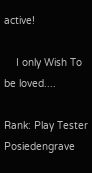active!

    I only Wish To be loved....

Rank: Play Tester
Posiedengrave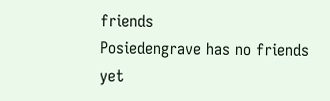friends
Posiedengrave has no friends yet